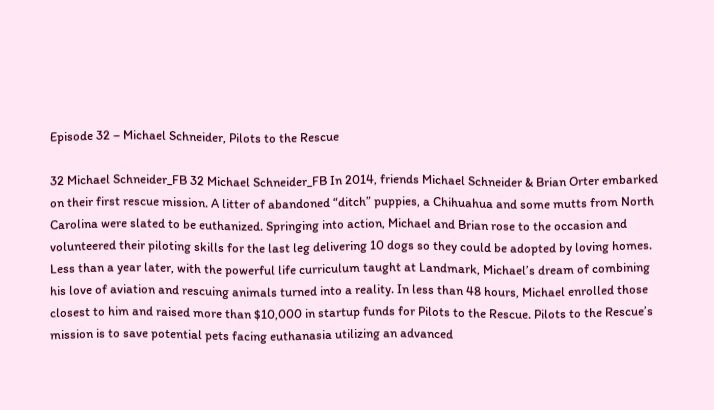Episode 32 – Michael Schneider, Pilots to the Rescue

32 Michael Schneider_FB 32 Michael Schneider_FB In 2014, friends Michael Schneider & Brian Orter embarked on their first rescue mission. A litter of abandoned “ditch” puppies, a Chihuahua and some mutts from North Carolina were slated to be euthanized. Springing into action, Michael and Brian rose to the occasion and volunteered their piloting skills for the last leg delivering 10 dogs so they could be adopted by loving homes.  Less than a year later, with the powerful life curriculum taught at Landmark, Michael’s dream of combining his love of aviation and rescuing animals turned into a reality. In less than 48 hours, Michael enrolled those closest to him and raised more than $10,000 in startup funds for Pilots to the Rescue. Pilots to the Rescue’s mission is to save potential pets facing euthanasia utilizing an advanced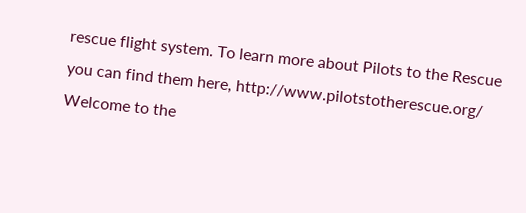rescue flight system. To learn more about Pilots to the Rescue you can find them here, http://www.pilotstotherescue.org/ Welcome to the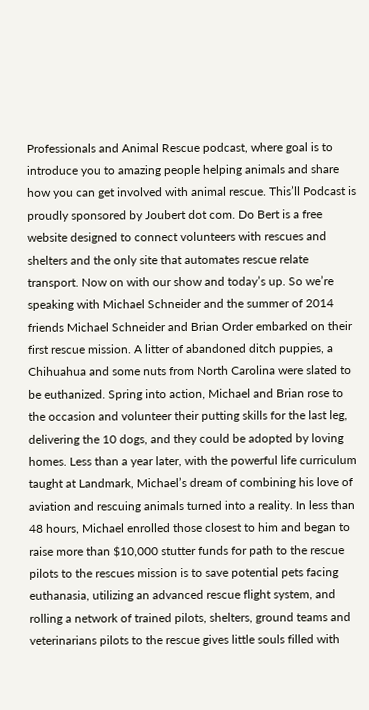Professionals and Animal Rescue podcast, where goal is to introduce you to amazing people helping animals and share how you can get involved with animal rescue. This’ll Podcast is proudly sponsored by Joubert dot com. Do Bert is a free website designed to connect volunteers with rescues and shelters and the only site that automates rescue relate transport. Now on with our show and today’s up. So we’re speaking with Michael Schneider and the summer of 2014 friends Michael Schneider and Brian Order embarked on their first rescue mission. A litter of abandoned ditch puppies, a Chihuahua and some nuts from North Carolina were slated to be euthanized. Spring into action, Michael and Brian rose to the occasion and volunteer their putting skills for the last leg, delivering the 10 dogs, and they could be adopted by loving homes. Less than a year later, with the powerful life curriculum taught at Landmark, Michael’s dream of combining his love of aviation and rescuing animals turned into a reality. In less than 48 hours, Michael enrolled those closest to him and began to raise more than $10,000 stutter funds for path to the rescue pilots to the rescues mission is to save potential pets facing euthanasia, utilizing an advanced rescue flight system, and rolling a network of trained pilots, shelters, ground teams and veterinarians pilots to the rescue gives little souls filled with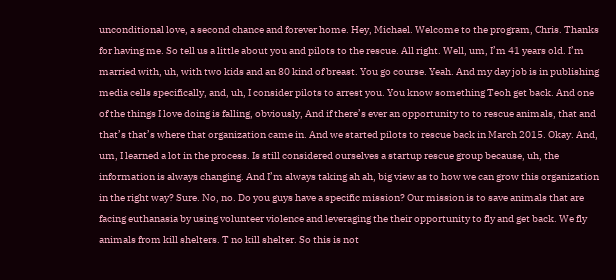unconditional love, a second chance and forever home. Hey, Michael. Welcome to the program, Chris. Thanks for having me. So tell us a little about you and pilots to the rescue. All right. Well, um, I’m 41 years old. I’m married with, uh, with two kids and an 80 kind of breast. You go course. Yeah. And my day job is in publishing media cells specifically, and, uh, I consider pilots to arrest you. You know something Teoh get back. And one of the things I love doing is falling, obviously, And if there’s ever an opportunity to to rescue animals, that and that’s that’s where that organization came in. And we started pilots to rescue back in March 2015. Okay. And, um, I learned a lot in the process. Is still considered ourselves a startup rescue group because, uh, the information is always changing. And I’m always taking ah ah, big view as to how we can grow this organization in the right way? Sure. No, no. Do you guys have a specific mission? Our mission is to save animals that are facing euthanasia by using volunteer violence and leveraging the their opportunity to fly and get back. We fly animals from kill shelters. T no kill shelter. So this is not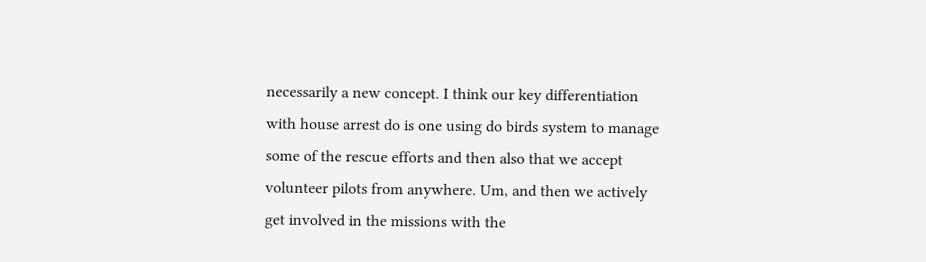necessarily a new concept. I think our key differentiation with house arrest do is one using do birds system to manage some of the rescue efforts and then also that we accept volunteer pilots from anywhere. Um, and then we actively get involved in the missions with the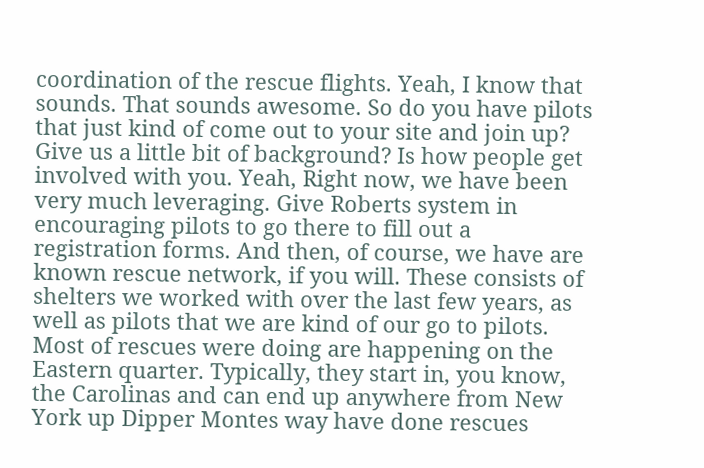coordination of the rescue flights. Yeah, I know that sounds. That sounds awesome. So do you have pilots that just kind of come out to your site and join up? Give us a little bit of background? Is how people get involved with you. Yeah, Right now, we have been very much leveraging. Give Roberts system in encouraging pilots to go there to fill out a registration forms. And then, of course, we have are known rescue network, if you will. These consists of shelters we worked with over the last few years, as well as pilots that we are kind of our go to pilots. Most of rescues were doing are happening on the Eastern quarter. Typically, they start in, you know, the Carolinas and can end up anywhere from New York up Dipper Montes way have done rescues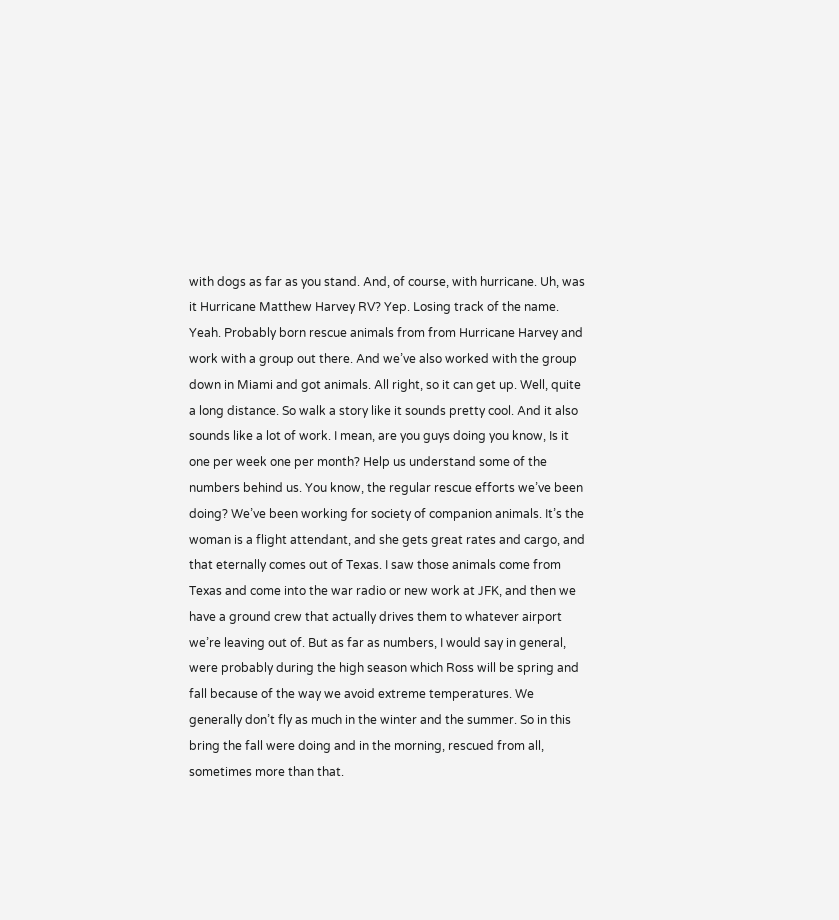with dogs as far as you stand. And, of course, with hurricane. Uh, was it Hurricane Matthew Harvey RV? Yep. Losing track of the name. Yeah. Probably born rescue animals from from Hurricane Harvey and work with a group out there. And we’ve also worked with the group down in Miami and got animals. All right, so it can get up. Well, quite a long distance. So walk a story like it sounds pretty cool. And it also sounds like a lot of work. I mean, are you guys doing you know, Is it one per week one per month? Help us understand some of the numbers behind us. You know, the regular rescue efforts we’ve been doing? We’ve been working for society of companion animals. It’s the woman is a flight attendant, and she gets great rates and cargo, and that eternally comes out of Texas. I saw those animals come from Texas and come into the war radio or new work at JFK, and then we have a ground crew that actually drives them to whatever airport we’re leaving out of. But as far as numbers, I would say in general, were probably during the high season which Ross will be spring and fall because of the way we avoid extreme temperatures. We generally don’t fly as much in the winter and the summer. So in this bring the fall were doing and in the morning, rescued from all, sometimes more than that.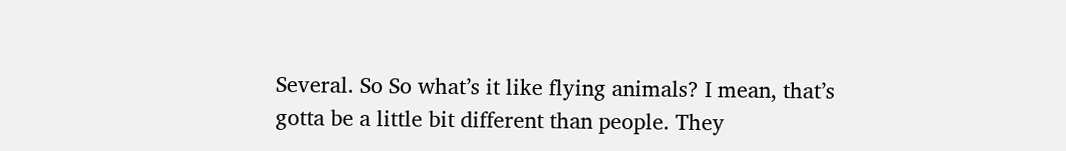Several. So So what’s it like flying animals? I mean, that’s gotta be a little bit different than people. They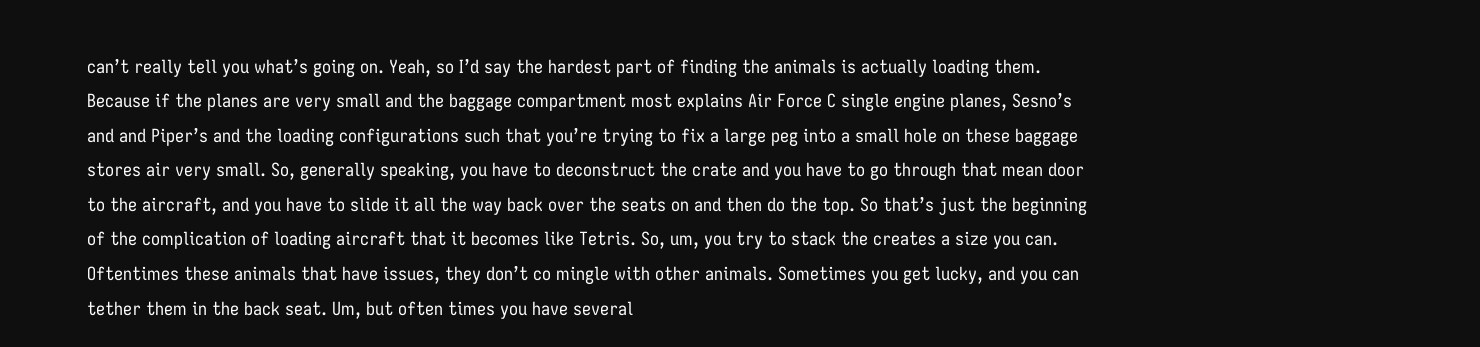can’t really tell you what’s going on. Yeah, so I’d say the hardest part of finding the animals is actually loading them. Because if the planes are very small and the baggage compartment most explains Air Force C single engine planes, Sesno’s and and Piper’s and the loading configurations such that you’re trying to fix a large peg into a small hole on these baggage stores air very small. So, generally speaking, you have to deconstruct the crate and you have to go through that mean door to the aircraft, and you have to slide it all the way back over the seats on and then do the top. So that’s just the beginning of the complication of loading aircraft that it becomes like Tetris. So, um, you try to stack the creates a size you can. Oftentimes these animals that have issues, they don’t co mingle with other animals. Sometimes you get lucky, and you can tether them in the back seat. Um, but often times you have several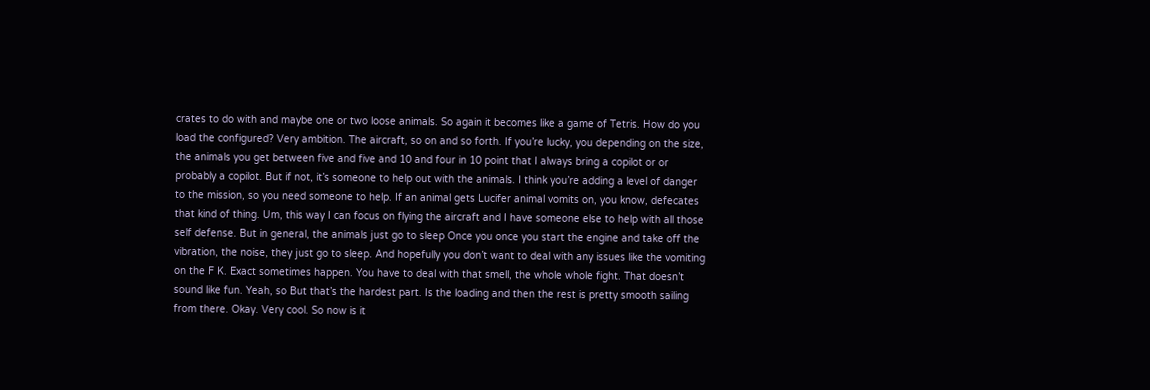crates to do with and maybe one or two loose animals. So again it becomes like a game of Tetris. How do you load the configured? Very ambition. The aircraft, so on and so forth. If you’re lucky, you depending on the size, the animals you get between five and five and 10 and four in 10 point that I always bring a copilot or or probably a copilot. But if not, it’s someone to help out with the animals. I think you’re adding a level of danger to the mission, so you need someone to help. If an animal gets Lucifer animal vomits on, you know, defecates that kind of thing. Um, this way I can focus on flying the aircraft and I have someone else to help with all those self defense. But in general, the animals just go to sleep Once you once you start the engine and take off the vibration, the noise, they just go to sleep. And hopefully you don’t want to deal with any issues like the vomiting on the F K. Exact sometimes happen. You have to deal with that smell, the whole whole fight. That doesn’t sound like fun. Yeah, so But that’s the hardest part. Is the loading and then the rest is pretty smooth sailing from there. Okay. Very cool. So now is it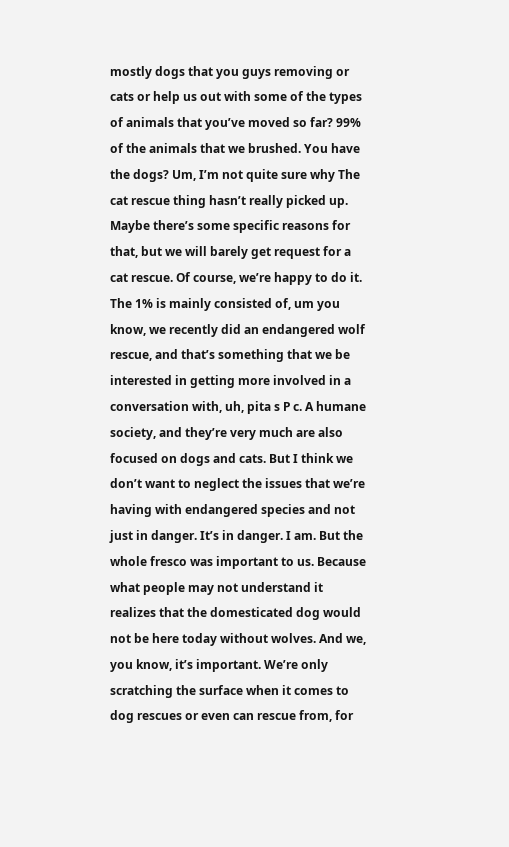mostly dogs that you guys removing or cats or help us out with some of the types of animals that you’ve moved so far? 99% of the animals that we brushed. You have the dogs? Um, I’m not quite sure why The cat rescue thing hasn’t really picked up. Maybe there’s some specific reasons for that, but we will barely get request for a cat rescue. Of course, we’re happy to do it. The 1% is mainly consisted of, um you know, we recently did an endangered wolf rescue, and that’s something that we be interested in getting more involved in a conversation with, uh, pita s P c. A humane society, and they’re very much are also focused on dogs and cats. But I think we don’t want to neglect the issues that we’re having with endangered species and not just in danger. It’s in danger. I am. But the whole fresco was important to us. Because what people may not understand it realizes that the domesticated dog would not be here today without wolves. And we, you know, it’s important. We’re only scratching the surface when it comes to dog rescues or even can rescue from, for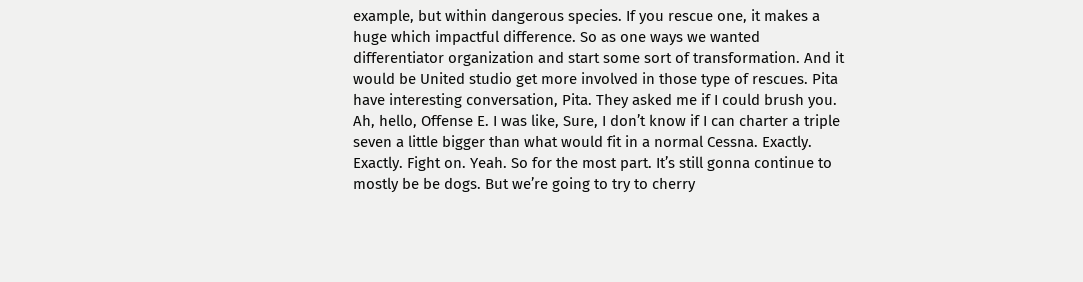example, but within dangerous species. If you rescue one, it makes a huge which impactful difference. So as one ways we wanted differentiator organization and start some sort of transformation. And it would be United studio get more involved in those type of rescues. Pita have interesting conversation, Pita. They asked me if I could brush you. Ah, hello, Offense E. I was like, Sure, I don’t know if I can charter a triple seven a little bigger than what would fit in a normal Cessna. Exactly. Exactly. Fight on. Yeah. So for the most part. It’s still gonna continue to mostly be be dogs. But we’re going to try to cherry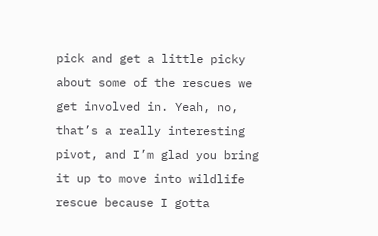pick and get a little picky about some of the rescues we get involved in. Yeah, no, that’s a really interesting pivot, and I’m glad you bring it up to move into wildlife rescue because I gotta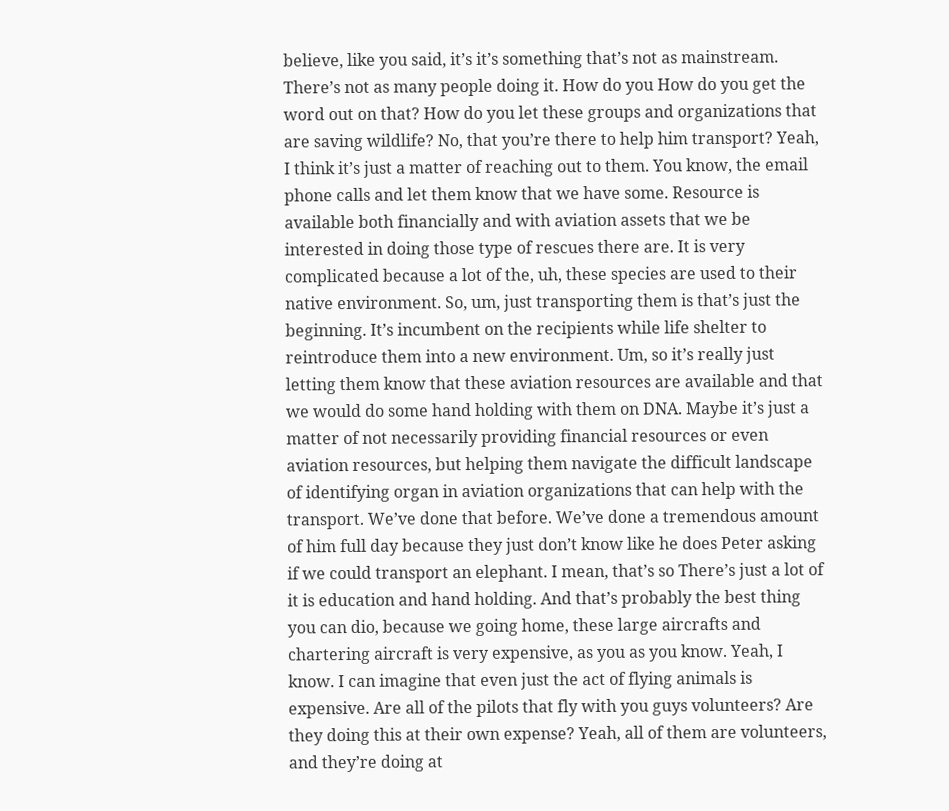believe, like you said, it’s it’s something that’s not as mainstream. There’s not as many people doing it. How do you How do you get the word out on that? How do you let these groups and organizations that are saving wildlife? No, that you’re there to help him transport? Yeah, I think it’s just a matter of reaching out to them. You know, the email phone calls and let them know that we have some. Resource is available both financially and with aviation assets that we be interested in doing those type of rescues there are. It is very complicated because a lot of the, uh, these species are used to their native environment. So, um, just transporting them is that’s just the beginning. It’s incumbent on the recipients while life shelter to reintroduce them into a new environment. Um, so it’s really just letting them know that these aviation resources are available and that we would do some hand holding with them on DNA. Maybe it’s just a matter of not necessarily providing financial resources or even aviation resources, but helping them navigate the difficult landscape of identifying organ in aviation organizations that can help with the transport. We’ve done that before. We’ve done a tremendous amount of him full day because they just don’t know like he does Peter asking if we could transport an elephant. I mean, that’s so There’s just a lot of it is education and hand holding. And that’s probably the best thing you can dio, because we going home, these large aircrafts and chartering aircraft is very expensive, as you as you know. Yeah, I know. I can imagine that even just the act of flying animals is expensive. Are all of the pilots that fly with you guys volunteers? Are they doing this at their own expense? Yeah, all of them are volunteers, and they’re doing at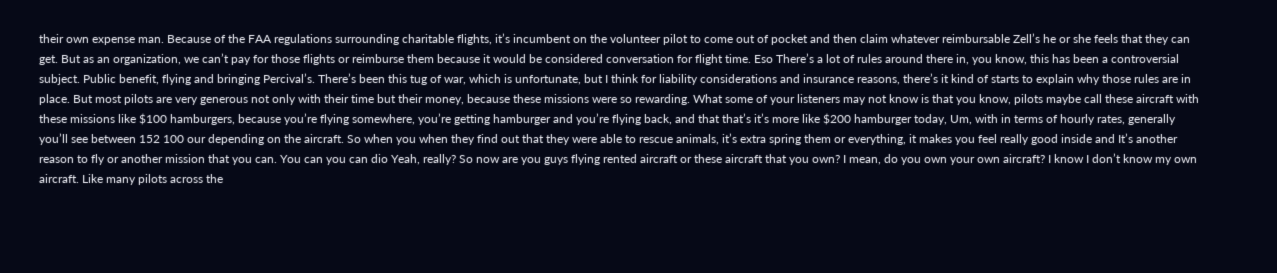their own expense man. Because of the FAA regulations surrounding charitable flights, it’s incumbent on the volunteer pilot to come out of pocket and then claim whatever reimbursable Zell’s he or she feels that they can get. But as an organization, we can’t pay for those flights or reimburse them because it would be considered conversation for flight time. Eso There’s a lot of rules around there in, you know, this has been a controversial subject. Public benefit, flying and bringing Percival’s. There’s been this tug of war, which is unfortunate, but I think for liability considerations and insurance reasons, there’s it kind of starts to explain why those rules are in place. But most pilots are very generous not only with their time but their money, because these missions were so rewarding. What some of your listeners may not know is that you know, pilots maybe call these aircraft with these missions like $100 hamburgers, because you’re flying somewhere, you’re getting hamburger and you’re flying back, and that that’s it’s more like $200 hamburger today, Um, with in terms of hourly rates, generally you’ll see between 152 100 our depending on the aircraft. So when you when they find out that they were able to rescue animals, it’s extra spring them or everything, it makes you feel really good inside and It’s another reason to fly or another mission that you can. You can you can dio Yeah, really? So now are you guys flying rented aircraft or these aircraft that you own? I mean, do you own your own aircraft? I know I don’t know my own aircraft. Like many pilots across the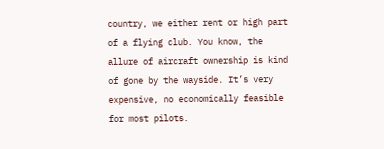country, we either rent or high part of a flying club. You know, the allure of aircraft ownership is kind of gone by the wayside. It’s very expensive, no economically feasible for most pilots.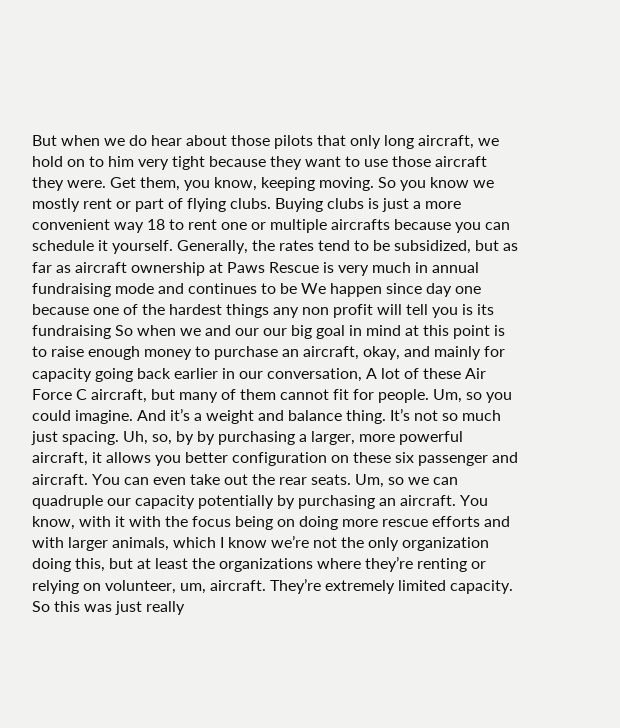But when we do hear about those pilots that only long aircraft, we hold on to him very tight because they want to use those aircraft they were. Get them, you know, keeping moving. So you know we mostly rent or part of flying clubs. Buying clubs is just a more convenient way 18 to rent one or multiple aircrafts because you can schedule it yourself. Generally, the rates tend to be subsidized, but as far as aircraft ownership at Paws Rescue is very much in annual fundraising mode and continues to be We happen since day one because one of the hardest things any non profit will tell you is its fundraising So when we and our our big goal in mind at this point is to raise enough money to purchase an aircraft, okay, and mainly for capacity going back earlier in our conversation, A lot of these Air Force C aircraft, but many of them cannot fit for people. Um, so you could imagine. And it’s a weight and balance thing. It’s not so much just spacing. Uh, so, by by purchasing a larger, more powerful aircraft, it allows you better configuration on these six passenger and aircraft. You can even take out the rear seats. Um, so we can quadruple our capacity potentially by purchasing an aircraft. You know, with it with the focus being on doing more rescue efforts and with larger animals, which I know we’re not the only organization doing this, but at least the organizations where they’re renting or relying on volunteer, um, aircraft. They’re extremely limited capacity. So this was just really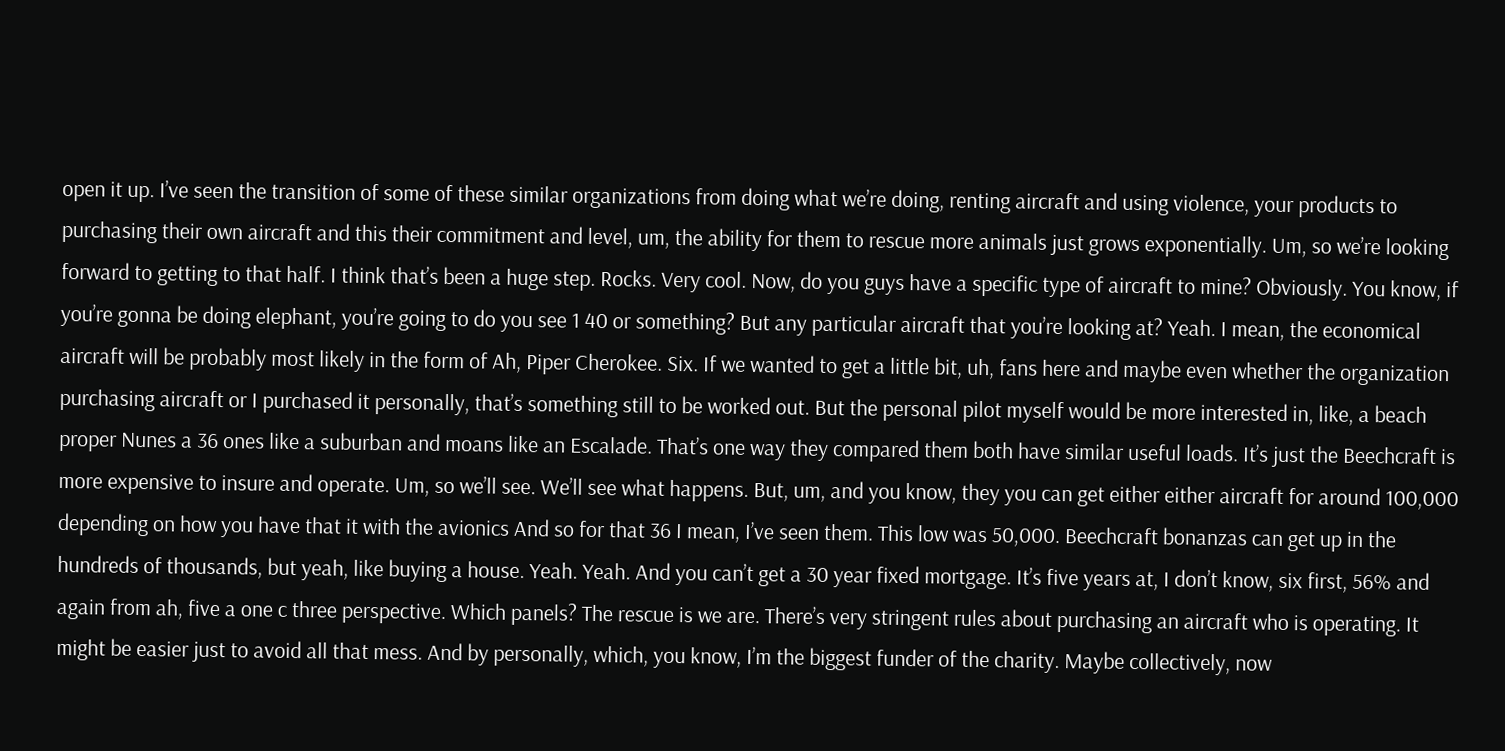open it up. I’ve seen the transition of some of these similar organizations from doing what we’re doing, renting aircraft and using violence, your products to purchasing their own aircraft and this their commitment and level, um, the ability for them to rescue more animals just grows exponentially. Um, so we’re looking forward to getting to that half. I think that’s been a huge step. Rocks. Very cool. Now, do you guys have a specific type of aircraft to mine? Obviously. You know, if you’re gonna be doing elephant, you’re going to do you see 1 40 or something? But any particular aircraft that you’re looking at? Yeah. I mean, the economical aircraft will be probably most likely in the form of Ah, Piper Cherokee. Six. If we wanted to get a little bit, uh, fans here and maybe even whether the organization purchasing aircraft or I purchased it personally, that’s something still to be worked out. But the personal pilot myself would be more interested in, like, a beach proper Nunes a 36 ones like a suburban and moans like an Escalade. That’s one way they compared them both have similar useful loads. It’s just the Beechcraft is more expensive to insure and operate. Um, so we’ll see. We’ll see what happens. But, um, and you know, they you can get either either aircraft for around 100,000 depending on how you have that it with the avionics And so for that 36 I mean, I’ve seen them. This low was 50,000. Beechcraft bonanzas can get up in the hundreds of thousands, but yeah, like buying a house. Yeah. Yeah. And you can’t get a 30 year fixed mortgage. It’s five years at, I don’t know, six first, 56% and again from ah, five a one c three perspective. Which panels? The rescue is we are. There’s very stringent rules about purchasing an aircraft who is operating. It might be easier just to avoid all that mess. And by personally, which, you know, I’m the biggest funder of the charity. Maybe collectively, now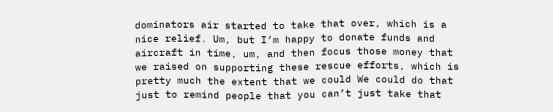dominators air started to take that over, which is a nice relief. Um, but I’m happy to donate funds and aircraft in time, um, and then focus those money that we raised on supporting these rescue efforts, which is pretty much the extent that we could We could do that just to remind people that you can’t just take that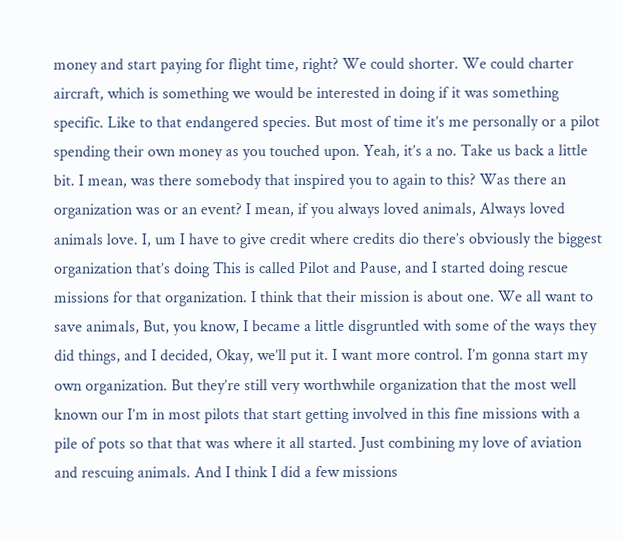money and start paying for flight time, right? We could shorter. We could charter aircraft, which is something we would be interested in doing if it was something specific. Like to that endangered species. But most of time it’s me personally or a pilot spending their own money as you touched upon. Yeah, it’s a no. Take us back a little bit. I mean, was there somebody that inspired you to again to this? Was there an organization was or an event? I mean, if you always loved animals, Always loved animals love. I, um I have to give credit where credits dio there’s obviously the biggest organization that’s doing This is called Pilot and Pause, and I started doing rescue missions for that organization. I think that their mission is about one. We all want to save animals, But, you know, I became a little disgruntled with some of the ways they did things, and I decided, Okay, we’ll put it. I want more control. I’m gonna start my own organization. But they’re still very worthwhile organization that the most well known our I’m in most pilots that start getting involved in this fine missions with a pile of pots so that that was where it all started. Just combining my love of aviation and rescuing animals. And I think I did a few missions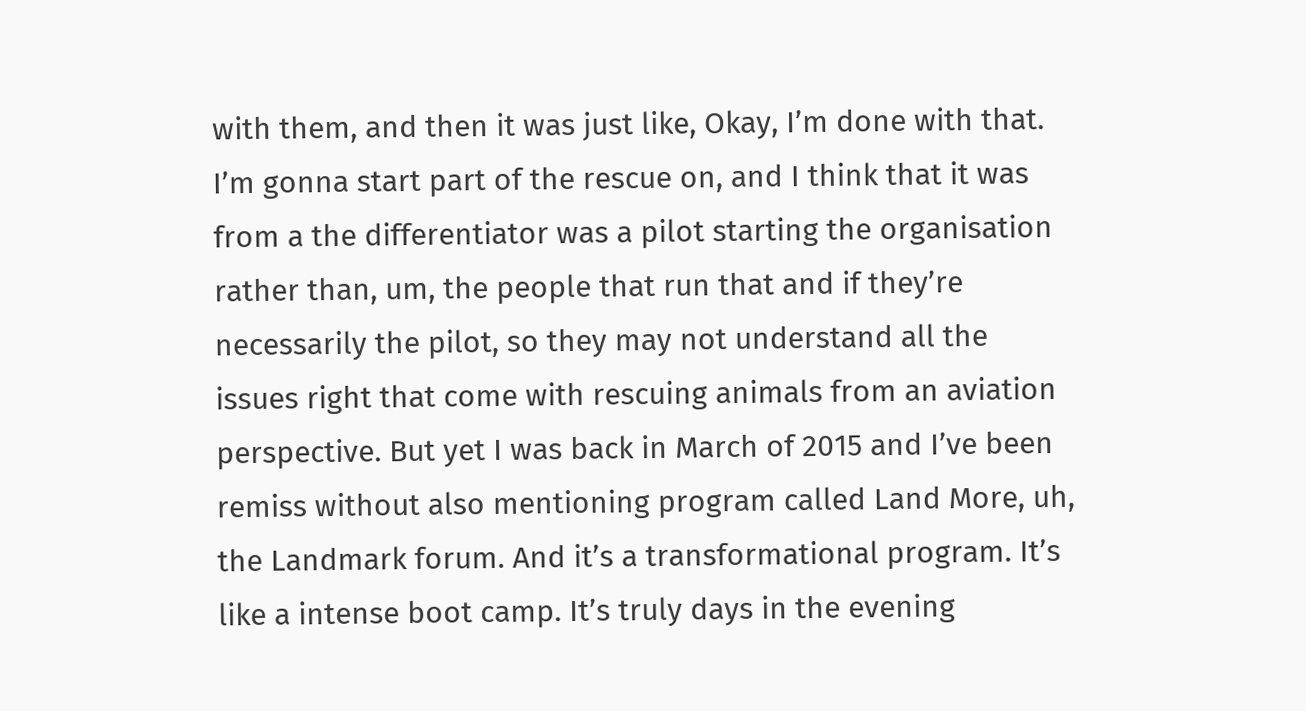with them, and then it was just like, Okay, I’m done with that. I’m gonna start part of the rescue on, and I think that it was from a the differentiator was a pilot starting the organisation rather than, um, the people that run that and if they’re necessarily the pilot, so they may not understand all the issues right that come with rescuing animals from an aviation perspective. But yet I was back in March of 2015 and I’ve been remiss without also mentioning program called Land More, uh, the Landmark forum. And it’s a transformational program. It’s like a intense boot camp. It’s truly days in the evening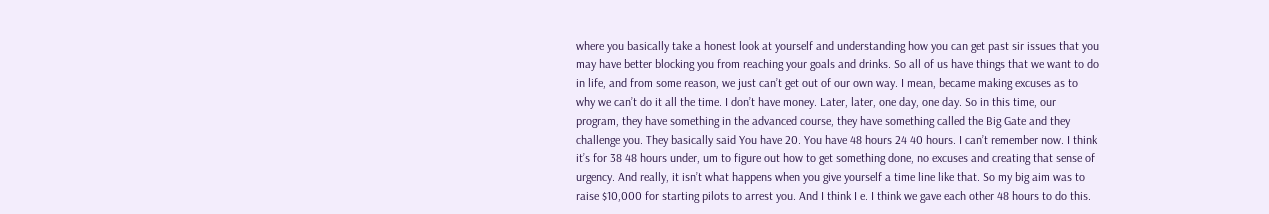where you basically take a honest look at yourself and understanding how you can get past sir issues that you may have better blocking you from reaching your goals and drinks. So all of us have things that we want to do in life, and from some reason, we just can’t get out of our own way. I mean, became making excuses as to why we can’t do it all the time. I don’t have money. Later, later, one day, one day. So in this time, our program, they have something in the advanced course, they have something called the Big Gate and they challenge you. They basically said You have 20. You have 48 hours 24 40 hours. I can’t remember now. I think it’s for 38 48 hours under, um to figure out how to get something done, no excuses and creating that sense of urgency. And really, it isn’t what happens when you give yourself a time line like that. So my big aim was to raise $10,000 for starting pilots to arrest you. And I think I e. I think we gave each other 48 hours to do this.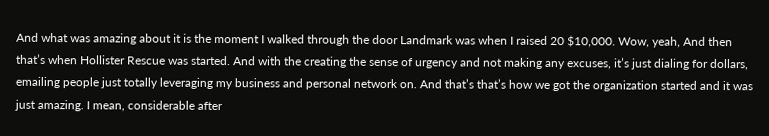And what was amazing about it is the moment I walked through the door Landmark was when I raised 20 $10,000. Wow, yeah, And then that’s when Hollister Rescue was started. And with the creating the sense of urgency and not making any excuses, it’s just dialing for dollars, emailing people just totally leveraging my business and personal network on. And that’s that’s how we got the organization started and it was just amazing. I mean, considerable after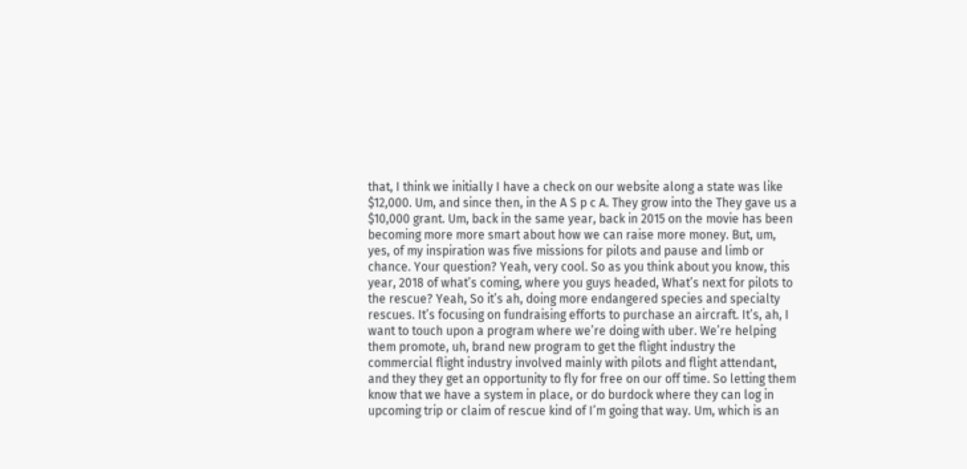that, I think we initially I have a check on our website along a state was like $12,000. Um, and since then, in the A S p c A. They grow into the They gave us a $10,000 grant. Um, back in the same year, back in 2015 on the movie has been becoming more more smart about how we can raise more money. But, um, yes, of my inspiration was five missions for pilots and pause and limb or chance. Your question? Yeah, very cool. So as you think about you know, this year, 2018 of what’s coming, where you guys headed, What’s next for pilots to the rescue? Yeah, So it’s ah, doing more endangered species and specialty rescues. It’s focusing on fundraising efforts to purchase an aircraft. It’s, ah, I want to touch upon a program where we’re doing with uber. We’re helping them promote, uh, brand new program to get the flight industry the commercial flight industry involved mainly with pilots and flight attendant, and they they get an opportunity to fly for free on our off time. So letting them know that we have a system in place, or do burdock where they can log in upcoming trip or claim of rescue kind of I’m going that way. Um, which is an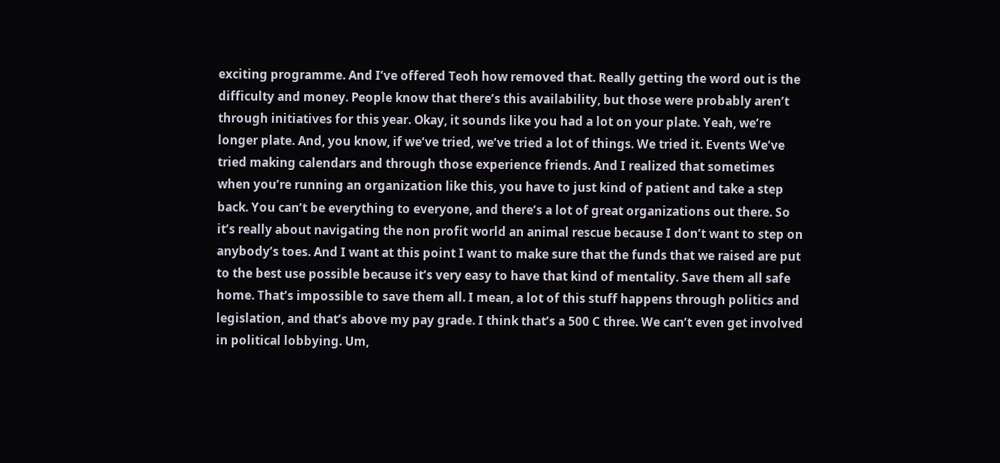exciting programme. And I’ve offered Teoh how removed that. Really getting the word out is the difficulty and money. People know that there’s this availability, but those were probably aren’t through initiatives for this year. Okay, it sounds like you had a lot on your plate. Yeah, we’re longer plate. And, you know, if we’ve tried, we’ve tried a lot of things. We tried it. Events We’ve tried making calendars and through those experience friends. And I realized that sometimes when you’re running an organization like this, you have to just kind of patient and take a step back. You can’t be everything to everyone, and there’s a lot of great organizations out there. So it’s really about navigating the non profit world an animal rescue because I don’t want to step on anybody’s toes. And I want at this point I want to make sure that the funds that we raised are put to the best use possible because it’s very easy to have that kind of mentality. Save them all safe home. That’s impossible to save them all. I mean, a lot of this stuff happens through politics and legislation, and that’s above my pay grade. I think that’s a 500 C three. We can’t even get involved in political lobbying. Um,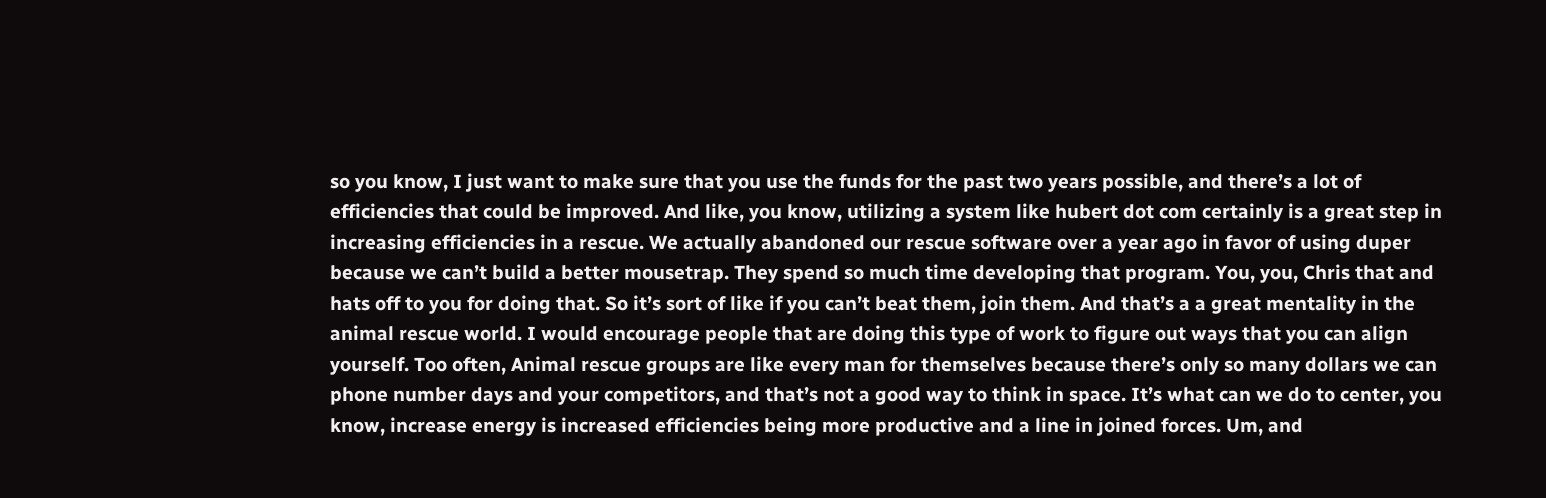so you know, I just want to make sure that you use the funds for the past two years possible, and there’s a lot of efficiencies that could be improved. And like, you know, utilizing a system like hubert dot com certainly is a great step in increasing efficiencies in a rescue. We actually abandoned our rescue software over a year ago in favor of using duper because we can’t build a better mousetrap. They spend so much time developing that program. You, you, Chris that and hats off to you for doing that. So it’s sort of like if you can’t beat them, join them. And that’s a a great mentality in the animal rescue world. I would encourage people that are doing this type of work to figure out ways that you can align yourself. Too often, Animal rescue groups are like every man for themselves because there’s only so many dollars we can phone number days and your competitors, and that’s not a good way to think in space. It’s what can we do to center, you know, increase energy is increased efficiencies being more productive and a line in joined forces. Um, and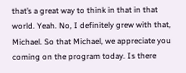that’s a great way to think in that in that world. Yeah. No, I definitely grew with that, Michael. So that Michael, we appreciate you coming on the program today. Is there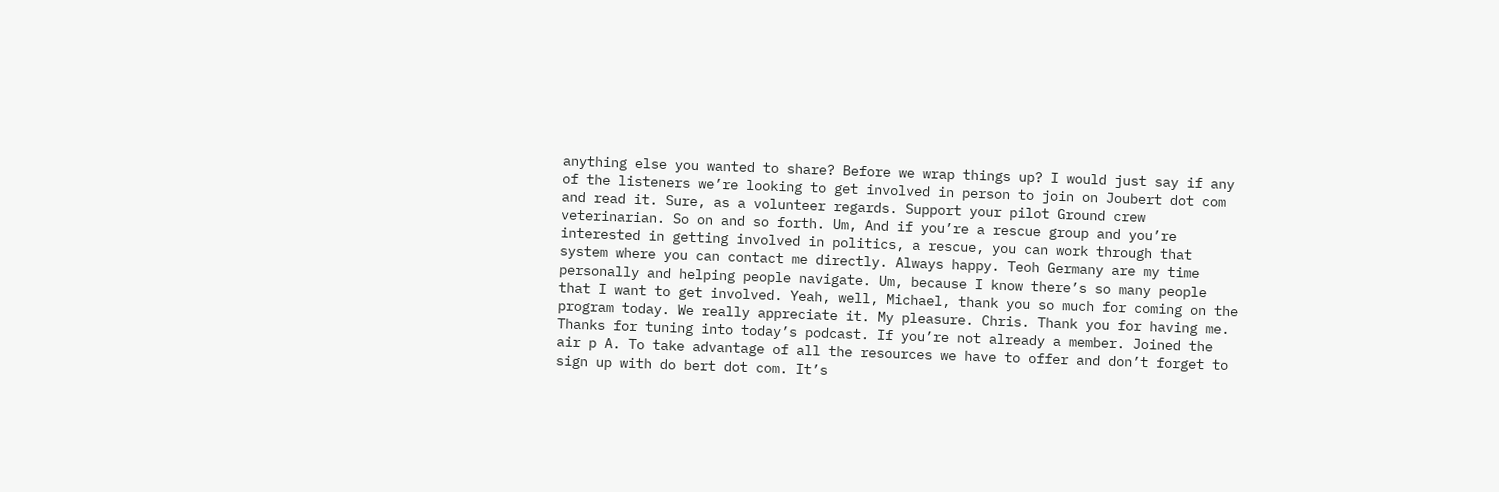anything else you wanted to share? Before we wrap things up? I would just say if any of the listeners we’re looking to get involved in person to join on Joubert dot com and read it. Sure, as a volunteer regards. Support your pilot Ground crew veterinarian. So on and so forth. Um, And if you’re a rescue group and you’re interested in getting involved in politics, a rescue, you can work through that system where you can contact me directly. Always happy. Teoh Germany are my time personally and helping people navigate. Um, because I know there’s so many people that I want to get involved. Yeah, well, Michael, thank you so much for coming on the program today. We really appreciate it. My pleasure. Chris. Thank you for having me. Thanks for tuning into today’s podcast. If you’re not already a member. Joined the air p A. To take advantage of all the resources we have to offer and don’t forget to sign up with do bert dot com. It’s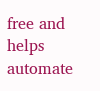free and helps automate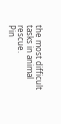the most difficult tasks in animal rescue.
Pin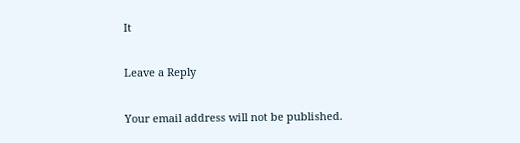It

Leave a Reply

Your email address will not be published.